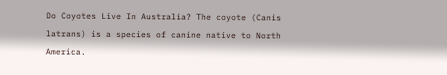Do Coyotes Live In Australia? The coyote (Canis latrans) is a species of canine native to North America.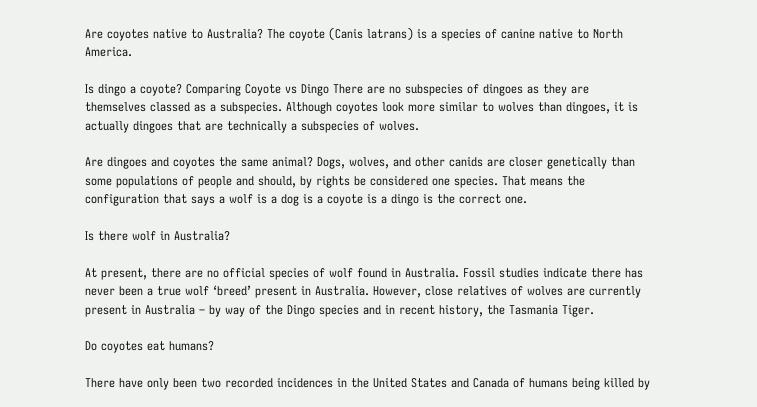Are coyotes native to Australia? The coyote (Canis latrans) is a species of canine native to North America.

Is dingo a coyote? Comparing Coyote vs Dingo There are no subspecies of dingoes as they are themselves classed as a subspecies. Although coyotes look more similar to wolves than dingoes, it is actually dingoes that are technically a subspecies of wolves.

Are dingoes and coyotes the same animal? Dogs, wolves, and other canids are closer genetically than some populations of people and should, by rights be considered one species. That means the configuration that says a wolf is a dog is a coyote is a dingo is the correct one.

Is there wolf in Australia?

At present, there are no official species of wolf found in Australia. Fossil studies indicate there has never been a true wolf ‘breed’ present in Australia. However, close relatives of wolves are currently present in Australia – by way of the Dingo species and in recent history, the Tasmania Tiger.

Do coyotes eat humans?

There have only been two recorded incidences in the United States and Canada of humans being killed by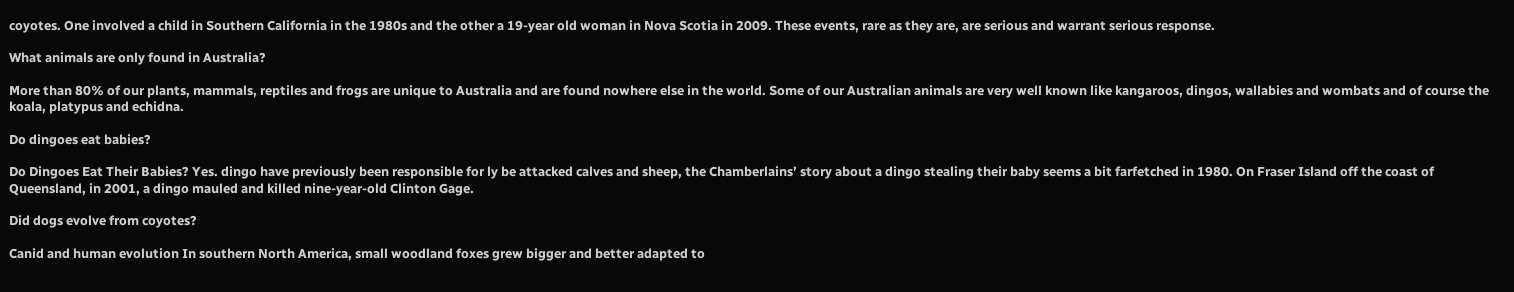coyotes. One involved a child in Southern California in the 1980s and the other a 19-year old woman in Nova Scotia in 2009. These events, rare as they are, are serious and warrant serious response.

What animals are only found in Australia?

More than 80% of our plants, mammals, reptiles and frogs are unique to Australia and are found nowhere else in the world. Some of our Australian animals are very well known like kangaroos, dingos, wallabies and wombats and of course the koala, platypus and echidna.

Do dingoes eat babies?

Do Dingoes Eat Their Babies? Yes. dingo have previously been responsible for ly be attacked calves and sheep, the Chamberlains’ story about a dingo stealing their baby seems a bit farfetched in 1980. On Fraser Island off the coast of Queensland, in 2001, a dingo mauled and killed nine-year-old Clinton Gage.

Did dogs evolve from coyotes?

Canid and human evolution In southern North America, small woodland foxes grew bigger and better adapted to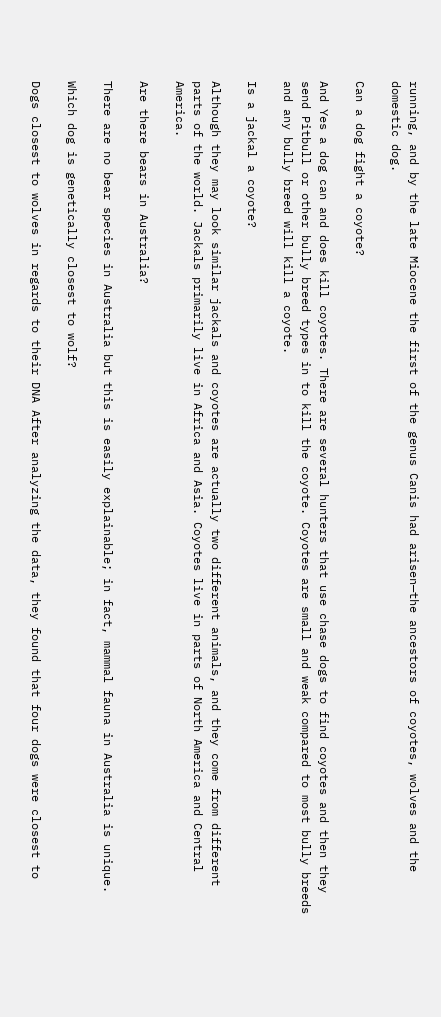running, and by the late Miocene the first of the genus Canis had arisen—the ancestors of coyotes, wolves and the domestic dog.

Can a dog fight a coyote?

And Yes a dog can and does kill coyotes. There are several hunters that use chase dogs to find coyotes and then they send Pitbull or other bully breed types in to kill the coyote. Coyotes are small and weak compared to most bully breeds and any bully breed will kill a coyote.

Is a jackal a coyote?

Although they may look similar jackals and coyotes are actually two different animals, and they come from different parts of the world. Jackals primarily live in Africa and Asia. Coyotes live in parts of North America and Central America.

Are there bears in Australia?

There are no bear species in Australia but this is easily explainable; in fact, mammal fauna in Australia is unique.

Which dog is genetically closest to wolf?

Dogs closest to wolves in regards to their DNA After analyzing the data, they found that four dogs were closest to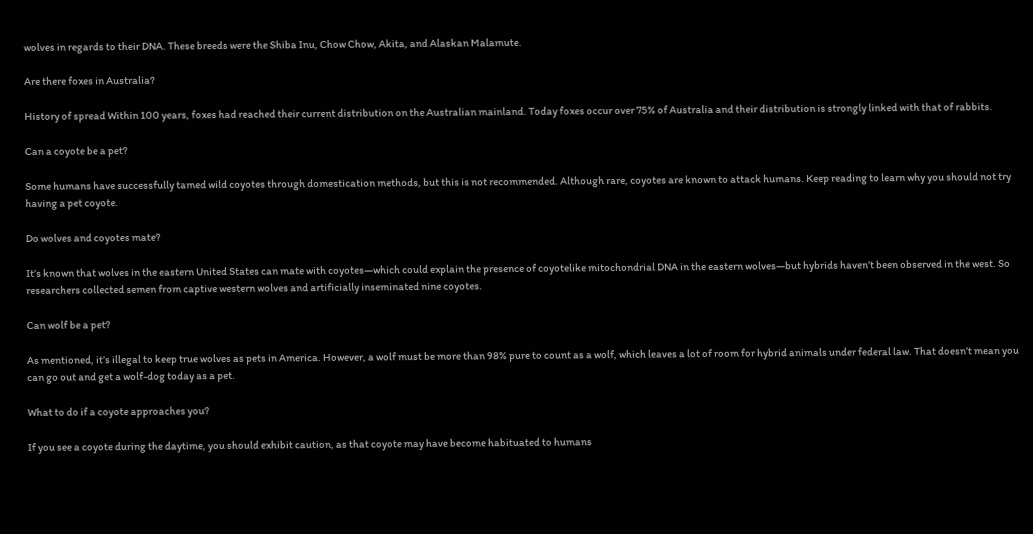wolves in regards to their DNA. These breeds were the Shiba Inu, Chow Chow, Akita, and Alaskan Malamute.

Are there foxes in Australia?

History of spread Within 100 years, foxes had reached their current distribution on the Australian mainland. Today foxes occur over 75% of Australia and their distribution is strongly linked with that of rabbits.

Can a coyote be a pet?

Some humans have successfully tamed wild coyotes through domestication methods, but this is not recommended. Although rare, coyotes are known to attack humans. Keep reading to learn why you should not try having a pet coyote.

Do wolves and coyotes mate?

It’s known that wolves in the eastern United States can mate with coyotes—which could explain the presence of coyotelike mitochondrial DNA in the eastern wolves—but hybrids haven’t been observed in the west. So researchers collected semen from captive western wolves and artificially inseminated nine coyotes.

Can wolf be a pet?

As mentioned, it’s illegal to keep true wolves as pets in America. However, a wolf must be more than 98% pure to count as a wolf, which leaves a lot of room for hybrid animals under federal law. That doesn’t mean you can go out and get a wolf-dog today as a pet.

What to do if a coyote approaches you?

If you see a coyote during the daytime, you should exhibit caution, as that coyote may have become habituated to humans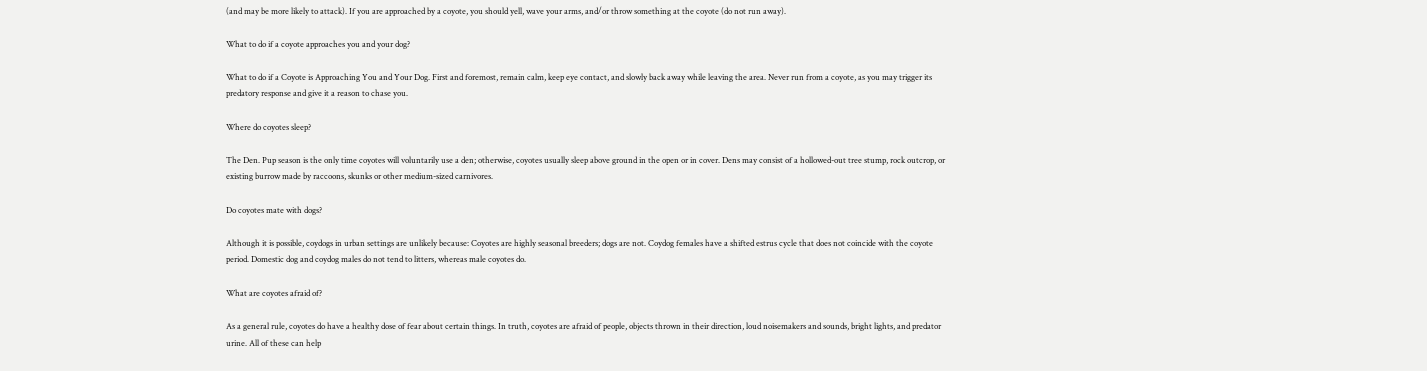(and may be more likely to attack). If you are approached by a coyote, you should yell, wave your arms, and/or throw something at the coyote (do not run away).

What to do if a coyote approaches you and your dog?

What to do if a Coyote is Approaching You and Your Dog. First and foremost, remain calm, keep eye contact, and slowly back away while leaving the area. Never run from a coyote, as you may trigger its predatory response and give it a reason to chase you.

Where do coyotes sleep?

The Den. Pup season is the only time coyotes will voluntarily use a den; otherwise, coyotes usually sleep above ground in the open or in cover. Dens may consist of a hollowed-out tree stump, rock outcrop, or existing burrow made by raccoons, skunks or other medium-sized carnivores.

Do coyotes mate with dogs?

Although it is possible, coydogs in urban settings are unlikely because: Coyotes are highly seasonal breeders; dogs are not. Coydog females have a shifted estrus cycle that does not coincide with the coyote period. Domestic dog and coydog males do not tend to litters, whereas male coyotes do.

What are coyotes afraid of?

As a general rule, coyotes do have a healthy dose of fear about certain things. In truth, coyotes are afraid of people, objects thrown in their direction, loud noisemakers and sounds, bright lights, and predator urine. All of these can help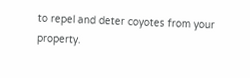to repel and deter coyotes from your property.